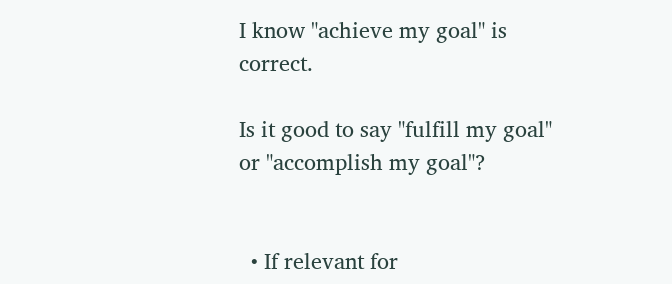I know "achieve my goal" is correct.

Is it good to say "fulfill my goal" or "accomplish my goal"?


  • If relevant for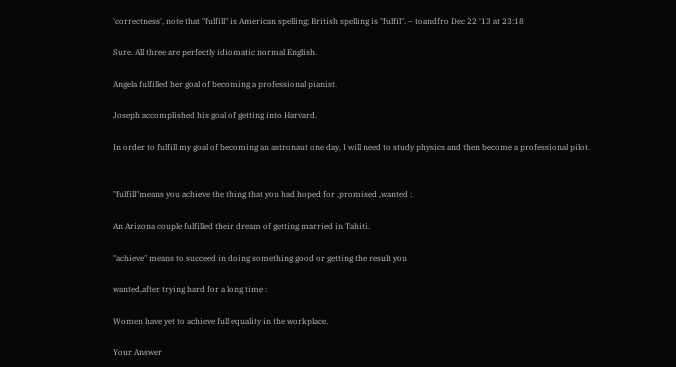'correctness', note that "fulfill" is American spelling; British spelling is "fulfil". – toandfro Dec 22 '13 at 23:18

Sure. All three are perfectly idiomatic normal English.

Angela fulfilled her goal of becoming a professional pianist.

Joseph accomplished his goal of getting into Harvard.

In order to fulfill my goal of becoming an astronaut one day, I will need to study physics and then become a professional pilot.


"fulfill"means you achieve the thing that you had hoped for ,promised ,wanted :

An Arizona couple fulfilled their dream of getting married in Tahiti.

"achieve" means to succeed in doing something good or getting the result you

wanted,after trying hard for a long time :

Women have yet to achieve full equality in the workplace.

Your Answer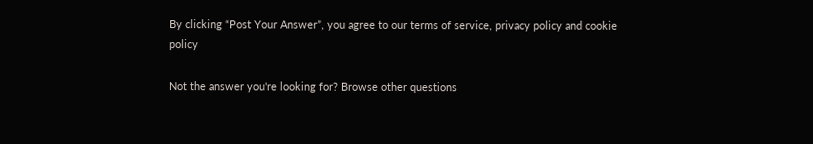By clicking “Post Your Answer”, you agree to our terms of service, privacy policy and cookie policy

Not the answer you're looking for? Browse other questions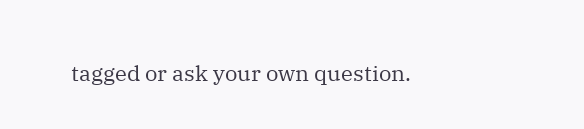tagged or ask your own question.